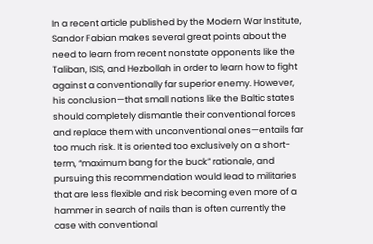In a recent article published by the Modern War Institute, Sandor Fabian makes several great points about the need to learn from recent nonstate opponents like the Taliban, ISIS, and Hezbollah in order to learn how to fight against a conventionally far superior enemy. However, his conclusion—that small nations like the Baltic states should completely dismantle their conventional forces and replace them with unconventional ones—entails far too much risk. It is oriented too exclusively on a short-term, “maximum bang for the buck” rationale, and pursuing this recommendation would lead to militaries that are less flexible and risk becoming even more of a hammer in search of nails than is often currently the case with conventional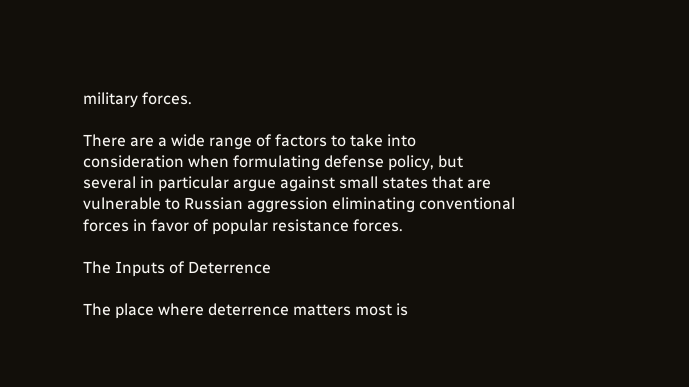military forces.

There are a wide range of factors to take into consideration when formulating defense policy, but several in particular argue against small states that are vulnerable to Russian aggression eliminating conventional forces in favor of popular resistance forces.

The Inputs of Deterrence

The place where deterrence matters most is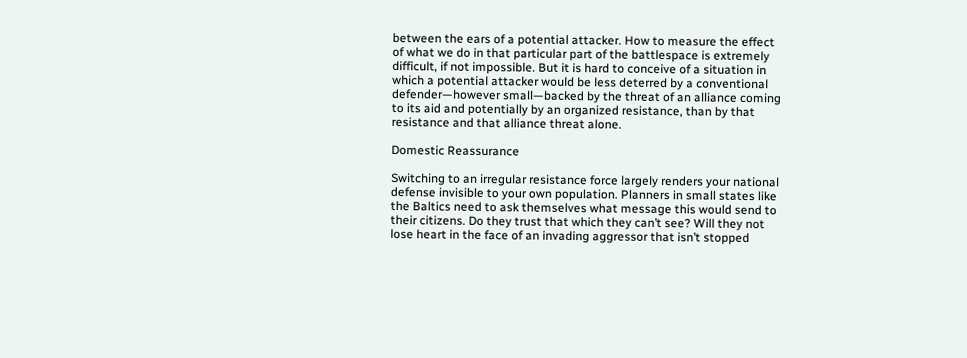between the ears of a potential attacker. How to measure the effect of what we do in that particular part of the battlespace is extremely difficult, if not impossible. But it is hard to conceive of a situation in which a potential attacker would be less deterred by a conventional defender—however small—backed by the threat of an alliance coming to its aid and potentially by an organized resistance, than by that resistance and that alliance threat alone.

Domestic Reassurance

Switching to an irregular resistance force largely renders your national defense invisible to your own population. Planners in small states like the Baltics need to ask themselves what message this would send to their citizens. Do they trust that which they can’t see? Will they not lose heart in the face of an invading aggressor that isn’t stopped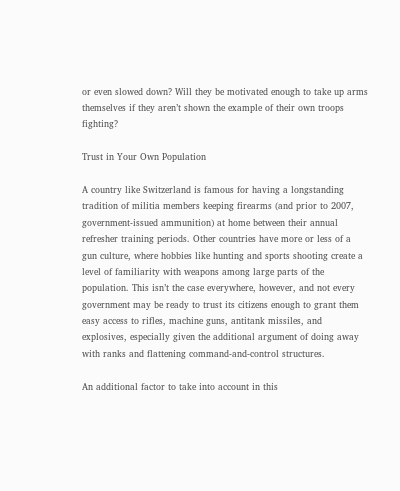or even slowed down? Will they be motivated enough to take up arms themselves if they aren’t shown the example of their own troops fighting?

Trust in Your Own Population

A country like Switzerland is famous for having a longstanding tradition of militia members keeping firearms (and prior to 2007, government-issued ammunition) at home between their annual refresher training periods. Other countries have more or less of a gun culture, where hobbies like hunting and sports shooting create a level of familiarity with weapons among large parts of the population. This isn’t the case everywhere, however, and not every government may be ready to trust its citizens enough to grant them easy access to rifles, machine guns, antitank missiles, and explosives, especially given the additional argument of doing away with ranks and flattening command-and-control structures.

An additional factor to take into account in this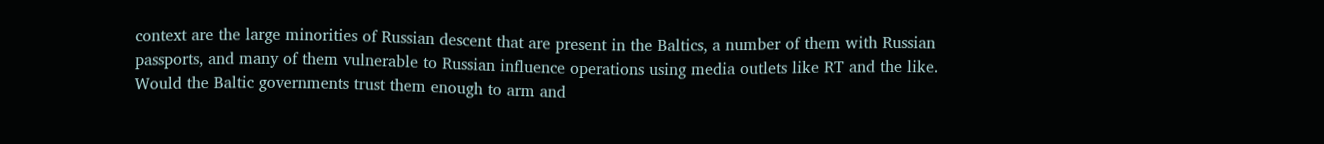context are the large minorities of Russian descent that are present in the Baltics, a number of them with Russian passports, and many of them vulnerable to Russian influence operations using media outlets like RT and the like. Would the Baltic governments trust them enough to arm and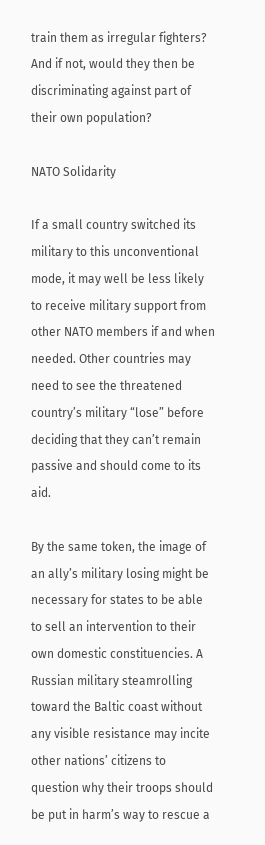train them as irregular fighters? And if not, would they then be discriminating against part of their own population?

NATO Solidarity

If a small country switched its military to this unconventional mode, it may well be less likely to receive military support from other NATO members if and when needed. Other countries may need to see the threatened country’s military “lose” before deciding that they can’t remain passive and should come to its aid.

By the same token, the image of an ally’s military losing might be necessary for states to be able to sell an intervention to their own domestic constituencies. A Russian military steamrolling toward the Baltic coast without any visible resistance may incite other nations’ citizens to question why their troops should be put in harm’s way to rescue a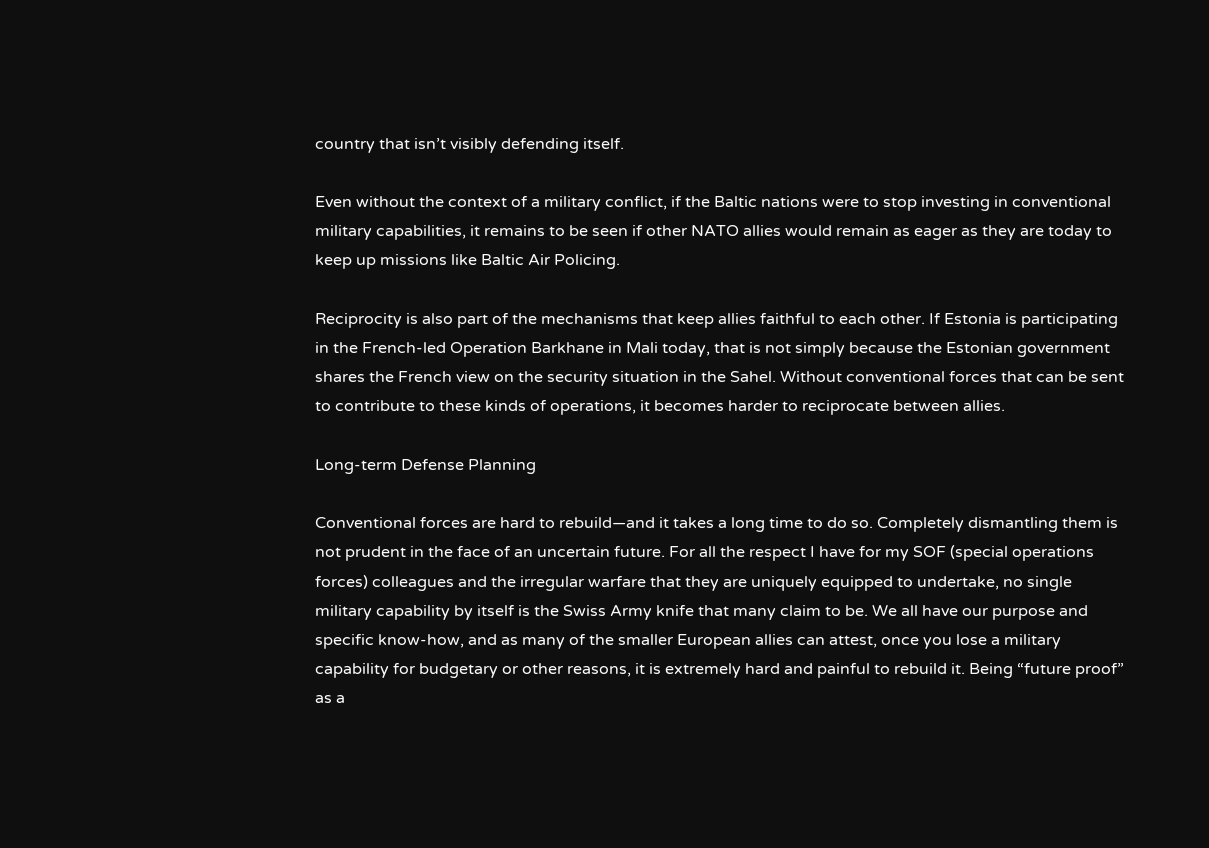country that isn’t visibly defending itself.

Even without the context of a military conflict, if the Baltic nations were to stop investing in conventional military capabilities, it remains to be seen if other NATO allies would remain as eager as they are today to keep up missions like Baltic Air Policing.

Reciprocity is also part of the mechanisms that keep allies faithful to each other. If Estonia is participating in the French-led Operation Barkhane in Mali today, that is not simply because the Estonian government shares the French view on the security situation in the Sahel. Without conventional forces that can be sent to contribute to these kinds of operations, it becomes harder to reciprocate between allies.

Long-term Defense Planning

Conventional forces are hard to rebuild—and it takes a long time to do so. Completely dismantling them is not prudent in the face of an uncertain future. For all the respect I have for my SOF (special operations forces) colleagues and the irregular warfare that they are uniquely equipped to undertake, no single military capability by itself is the Swiss Army knife that many claim to be. We all have our purpose and specific know-how, and as many of the smaller European allies can attest, once you lose a military capability for budgetary or other reasons, it is extremely hard and painful to rebuild it. Being “future proof” as a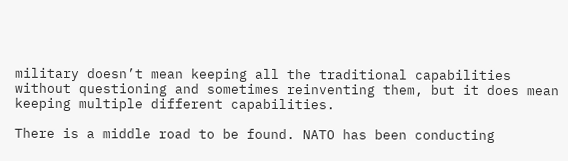military doesn’t mean keeping all the traditional capabilities without questioning and sometimes reinventing them, but it does mean keeping multiple different capabilities.

There is a middle road to be found. NATO has been conducting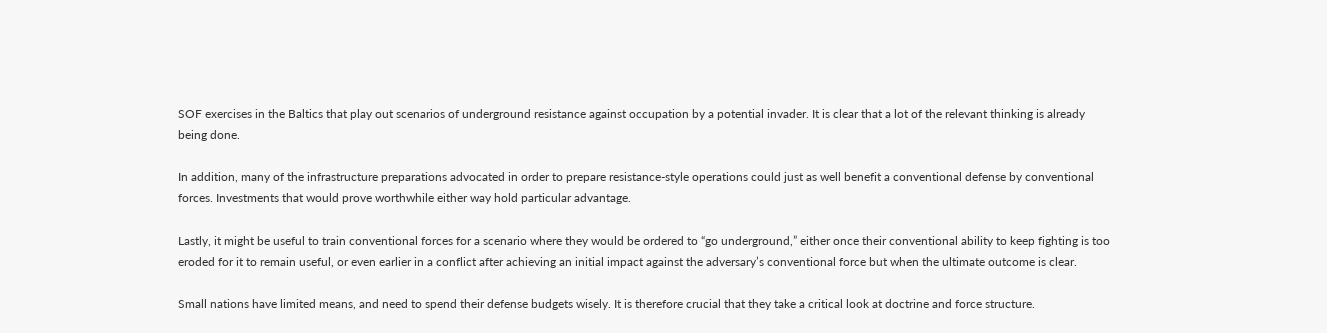SOF exercises in the Baltics that play out scenarios of underground resistance against occupation by a potential invader. It is clear that a lot of the relevant thinking is already being done.

In addition, many of the infrastructure preparations advocated in order to prepare resistance-style operations could just as well benefit a conventional defense by conventional forces. Investments that would prove worthwhile either way hold particular advantage.

Lastly, it might be useful to train conventional forces for a scenario where they would be ordered to “go underground,” either once their conventional ability to keep fighting is too eroded for it to remain useful, or even earlier in a conflict after achieving an initial impact against the adversary’s conventional force but when the ultimate outcome is clear.

Small nations have limited means, and need to spend their defense budgets wisely. It is therefore crucial that they take a critical look at doctrine and force structure.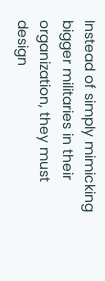Instead of simply mimicking bigger militaries in their organization, they must design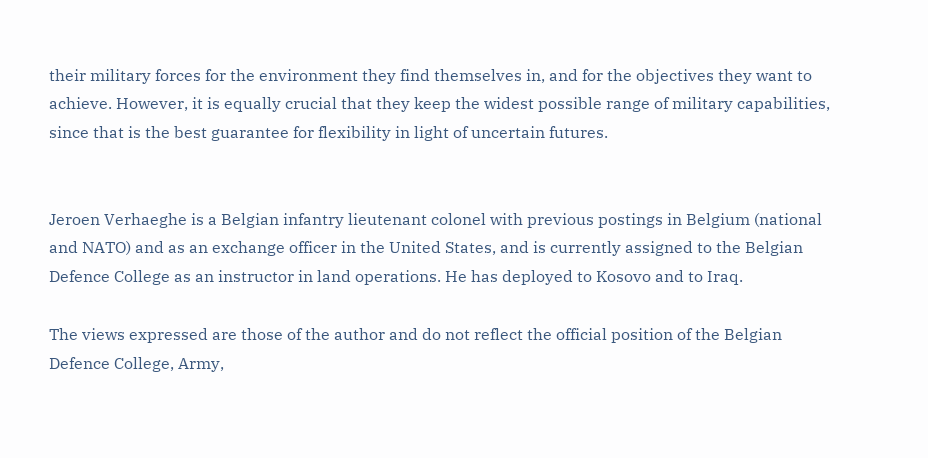their military forces for the environment they find themselves in, and for the objectives they want to achieve. However, it is equally crucial that they keep the widest possible range of military capabilities, since that is the best guarantee for flexibility in light of uncertain futures.


Jeroen Verhaeghe is a Belgian infantry lieutenant colonel with previous postings in Belgium (national and NATO) and as an exchange officer in the United States, and is currently assigned to the Belgian Defence College as an instructor in land operations. He has deployed to Kosovo and to Iraq.

The views expressed are those of the author and do not reflect the official position of the Belgian Defence College, Army,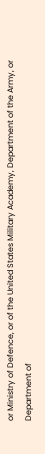or Ministry of Defence, or of the United States Military Academy, Department of the Army, or Department of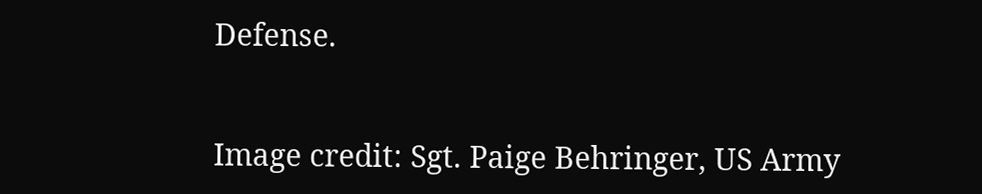Defense.


Image credit: Sgt. Paige Behringer, US Army